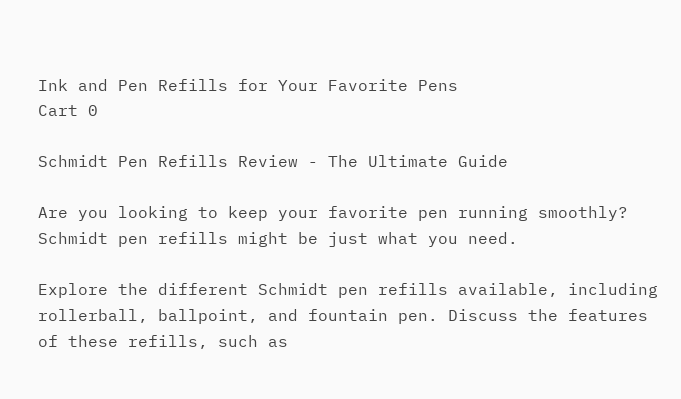Ink and Pen Refills for Your Favorite Pens
Cart 0

Schmidt Pen Refills Review - The Ultimate Guide

Are you looking to keep your favorite pen running smoothly? Schmidt pen refills might be just what you need.

Explore the different Schmidt pen refills available, including rollerball, ballpoint, and fountain pen. Discuss the features of these refills, such as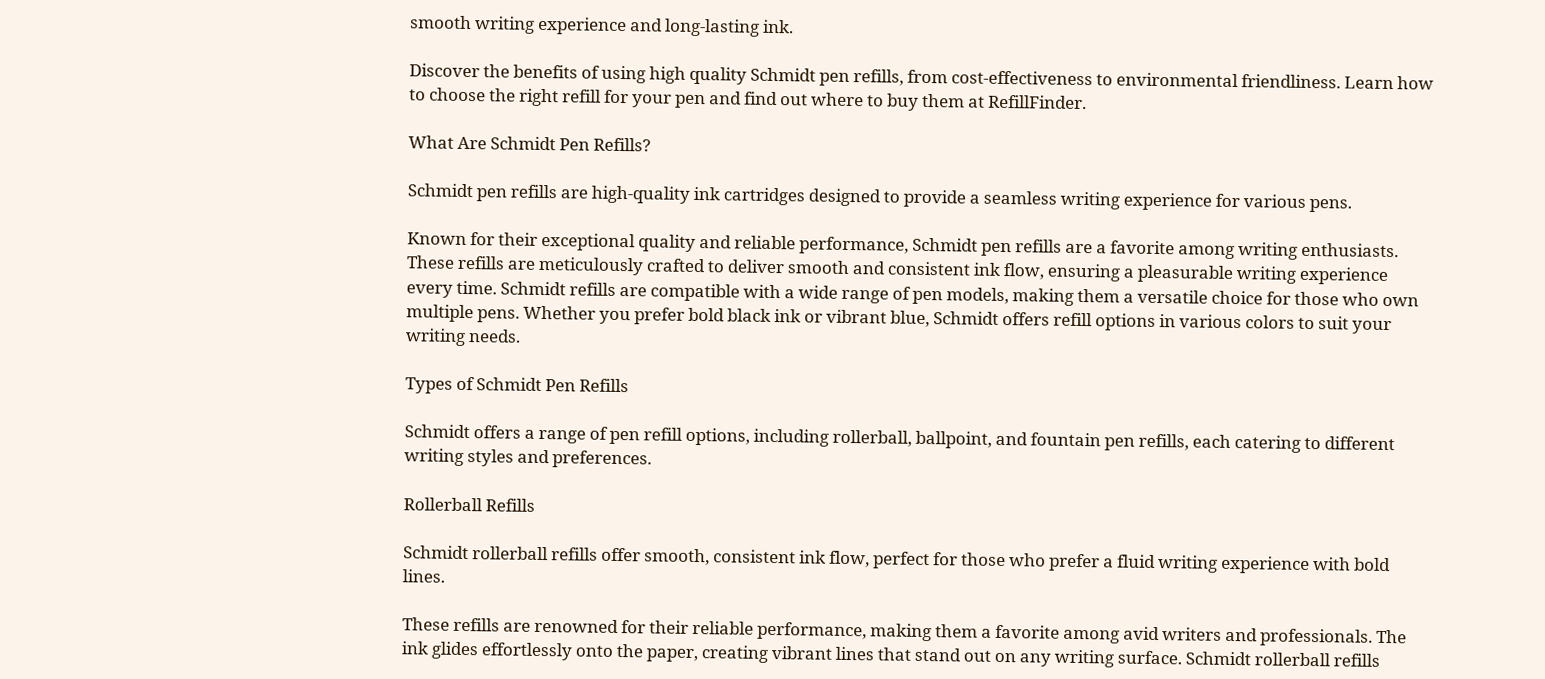smooth writing experience and long-lasting ink.

Discover the benefits of using high quality Schmidt pen refills, from cost-effectiveness to environmental friendliness. Learn how to choose the right refill for your pen and find out where to buy them at RefillFinder.

What Are Schmidt Pen Refills?

Schmidt pen refills are high-quality ink cartridges designed to provide a seamless writing experience for various pens.

Known for their exceptional quality and reliable performance, Schmidt pen refills are a favorite among writing enthusiasts. These refills are meticulously crafted to deliver smooth and consistent ink flow, ensuring a pleasurable writing experience every time. Schmidt refills are compatible with a wide range of pen models, making them a versatile choice for those who own multiple pens. Whether you prefer bold black ink or vibrant blue, Schmidt offers refill options in various colors to suit your writing needs.

Types of Schmidt Pen Refills

Schmidt offers a range of pen refill options, including rollerball, ballpoint, and fountain pen refills, each catering to different writing styles and preferences.

Rollerball Refills

Schmidt rollerball refills offer smooth, consistent ink flow, perfect for those who prefer a fluid writing experience with bold lines.

These refills are renowned for their reliable performance, making them a favorite among avid writers and professionals. The ink glides effortlessly onto the paper, creating vibrant lines that stand out on any writing surface. Schmidt rollerball refills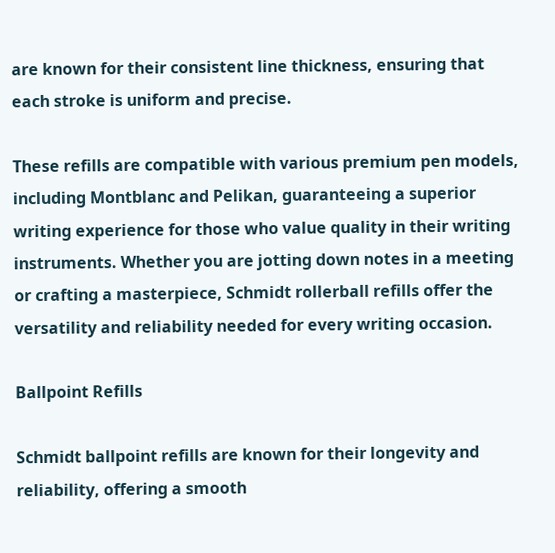are known for their consistent line thickness, ensuring that each stroke is uniform and precise.

These refills are compatible with various premium pen models, including Montblanc and Pelikan, guaranteeing a superior writing experience for those who value quality in their writing instruments. Whether you are jotting down notes in a meeting or crafting a masterpiece, Schmidt rollerball refills offer the versatility and reliability needed for every writing occasion.

Ballpoint Refills

Schmidt ballpoint refills are known for their longevity and reliability, offering a smooth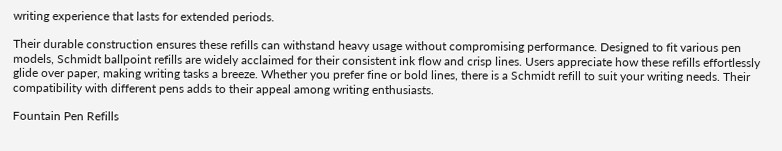writing experience that lasts for extended periods.

Their durable construction ensures these refills can withstand heavy usage without compromising performance. Designed to fit various pen models, Schmidt ballpoint refills are widely acclaimed for their consistent ink flow and crisp lines. Users appreciate how these refills effortlessly glide over paper, making writing tasks a breeze. Whether you prefer fine or bold lines, there is a Schmidt refill to suit your writing needs. Their compatibility with different pens adds to their appeal among writing enthusiasts.

Fountain Pen Refills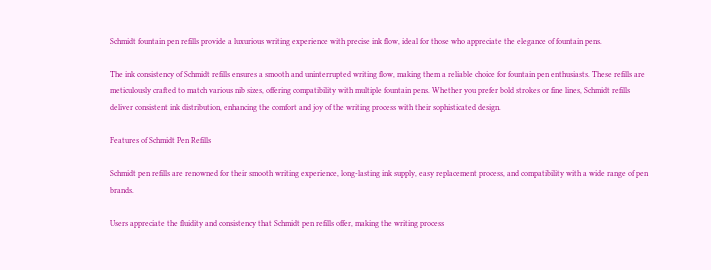Schmidt fountain pen refills provide a luxurious writing experience with precise ink flow, ideal for those who appreciate the elegance of fountain pens.

The ink consistency of Schmidt refills ensures a smooth and uninterrupted writing flow, making them a reliable choice for fountain pen enthusiasts. These refills are meticulously crafted to match various nib sizes, offering compatibility with multiple fountain pens. Whether you prefer bold strokes or fine lines, Schmidt refills deliver consistent ink distribution, enhancing the comfort and joy of the writing process with their sophisticated design.

Features of Schmidt Pen Refills

Schmidt pen refills are renowned for their smooth writing experience, long-lasting ink supply, easy replacement process, and compatibility with a wide range of pen brands.

Users appreciate the fluidity and consistency that Schmidt pen refills offer, making the writing process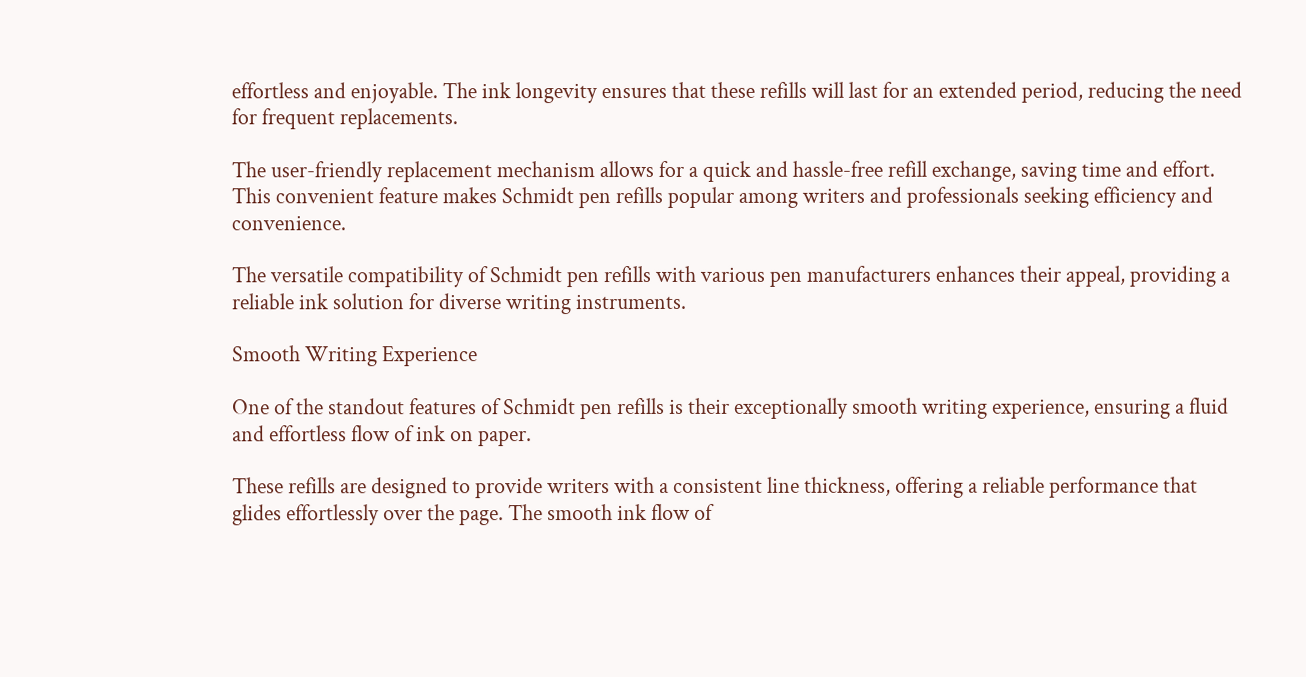effortless and enjoyable. The ink longevity ensures that these refills will last for an extended period, reducing the need for frequent replacements.

The user-friendly replacement mechanism allows for a quick and hassle-free refill exchange, saving time and effort. This convenient feature makes Schmidt pen refills popular among writers and professionals seeking efficiency and convenience.

The versatile compatibility of Schmidt pen refills with various pen manufacturers enhances their appeal, providing a reliable ink solution for diverse writing instruments.

Smooth Writing Experience

One of the standout features of Schmidt pen refills is their exceptionally smooth writing experience, ensuring a fluid and effortless flow of ink on paper.

These refills are designed to provide writers with a consistent line thickness, offering a reliable performance that glides effortlessly over the page. The smooth ink flow of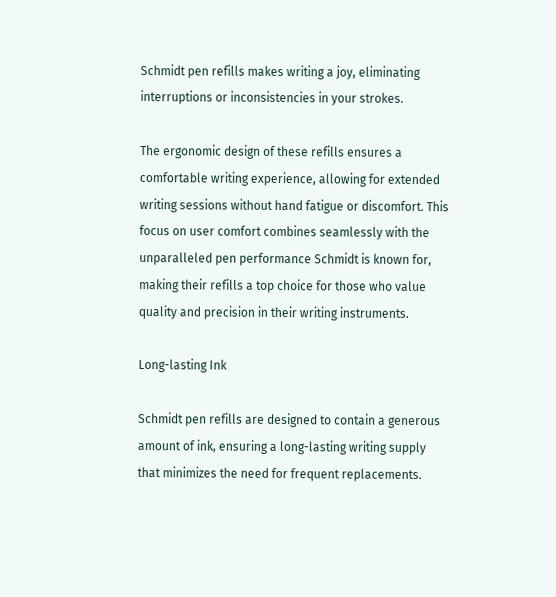Schmidt pen refills makes writing a joy, eliminating interruptions or inconsistencies in your strokes.

The ergonomic design of these refills ensures a comfortable writing experience, allowing for extended writing sessions without hand fatigue or discomfort. This focus on user comfort combines seamlessly with the unparalleled pen performance Schmidt is known for, making their refills a top choice for those who value quality and precision in their writing instruments.

Long-lasting Ink

Schmidt pen refills are designed to contain a generous amount of ink, ensuring a long-lasting writing supply that minimizes the need for frequent replacements.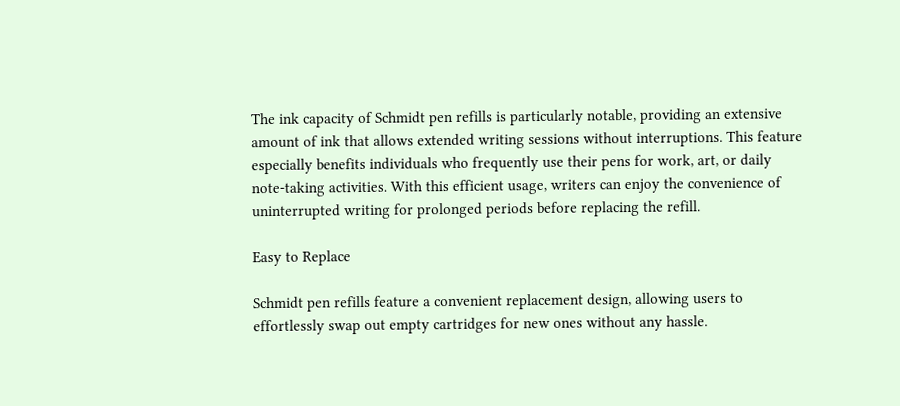The ink capacity of Schmidt pen refills is particularly notable, providing an extensive amount of ink that allows extended writing sessions without interruptions. This feature especially benefits individuals who frequently use their pens for work, art, or daily note-taking activities. With this efficient usage, writers can enjoy the convenience of uninterrupted writing for prolonged periods before replacing the refill.

Easy to Replace

Schmidt pen refills feature a convenient replacement design, allowing users to effortlessly swap out empty cartridges for new ones without any hassle.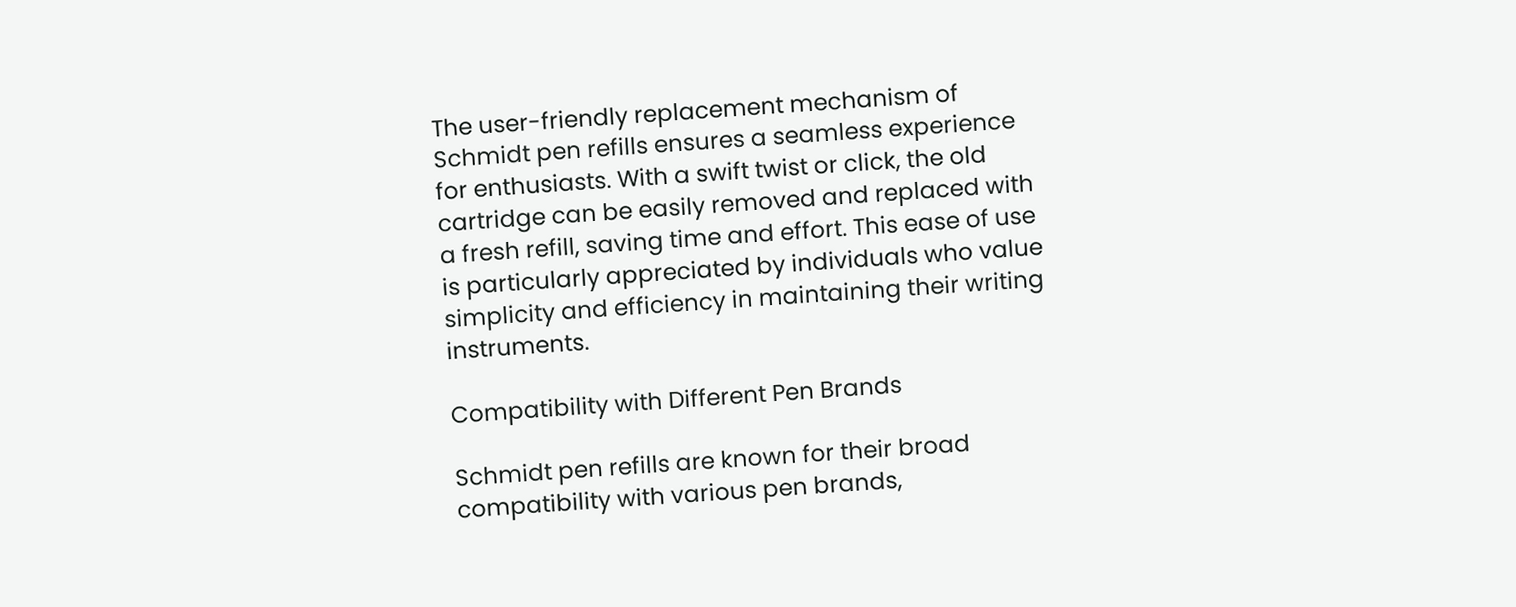The user-friendly replacement mechanism of Schmidt pen refills ensures a seamless experience for enthusiasts. With a swift twist or click, the old cartridge can be easily removed and replaced with a fresh refill, saving time and effort. This ease of use is particularly appreciated by individuals who value simplicity and efficiency in maintaining their writing instruments.

Compatibility with Different Pen Brands

Schmidt pen refills are known for their broad compatibility with various pen brands,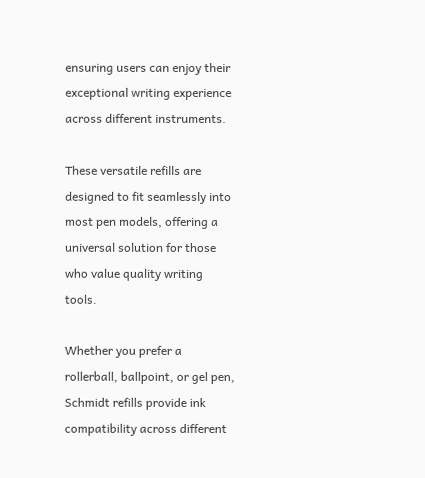ensuring users can enjoy their exceptional writing experience across different instruments.

These versatile refills are designed to fit seamlessly into most pen models, offering a universal solution for those who value quality writing tools.

Whether you prefer a rollerball, ballpoint, or gel pen, Schmidt refills provide ink compatibility across different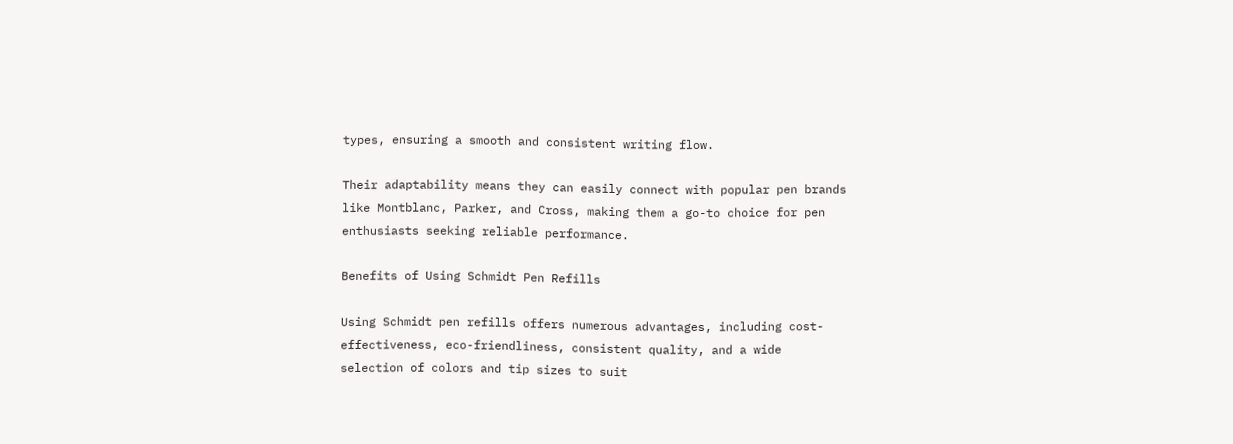types, ensuring a smooth and consistent writing flow.

Their adaptability means they can easily connect with popular pen brands like Montblanc, Parker, and Cross, making them a go-to choice for pen enthusiasts seeking reliable performance.

Benefits of Using Schmidt Pen Refills

Using Schmidt pen refills offers numerous advantages, including cost-effectiveness, eco-friendliness, consistent quality, and a wide selection of colors and tip sizes to suit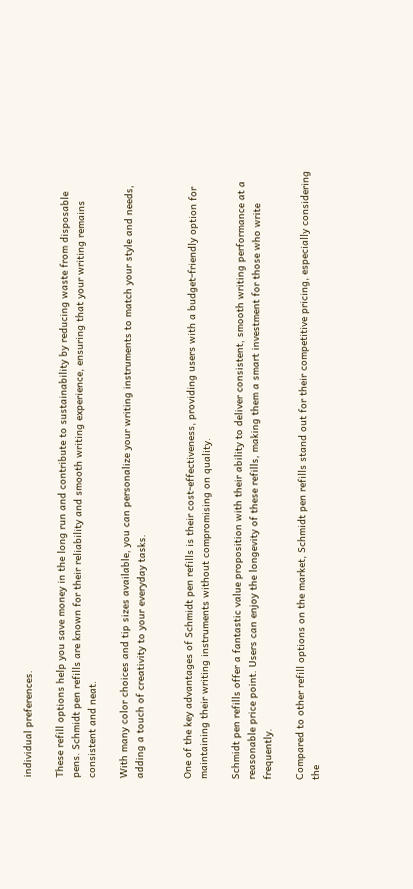individual preferences.

These refill options help you save money in the long run and contribute to sustainability by reducing waste from disposable pens. Schmidt pen refills are known for their reliability and smooth writing experience, ensuring that your writing remains consistent and neat.

With many color choices and tip sizes available, you can personalize your writing instruments to match your style and needs, adding a touch of creativity to your everyday tasks.


One of the key advantages of Schmidt pen refills is their cost-effectiveness, providing users with a budget-friendly option for maintaining their writing instruments without compromising on quality.

Schmidt pen refills offer a fantastic value proposition with their ability to deliver consistent, smooth writing performance at a reasonable price point. Users can enjoy the longevity of these refills, making them a smart investment for those who write frequently.

Compared to other refill options on the market, Schmidt pen refills stand out for their competitive pricing, especially considering the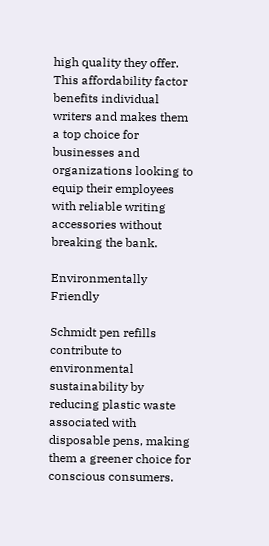high quality they offer. This affordability factor benefits individual writers and makes them a top choice for businesses and organizations looking to equip their employees with reliable writing accessories without breaking the bank.

Environmentally Friendly

Schmidt pen refills contribute to environmental sustainability by reducing plastic waste associated with disposable pens, making them a greener choice for conscious consumers.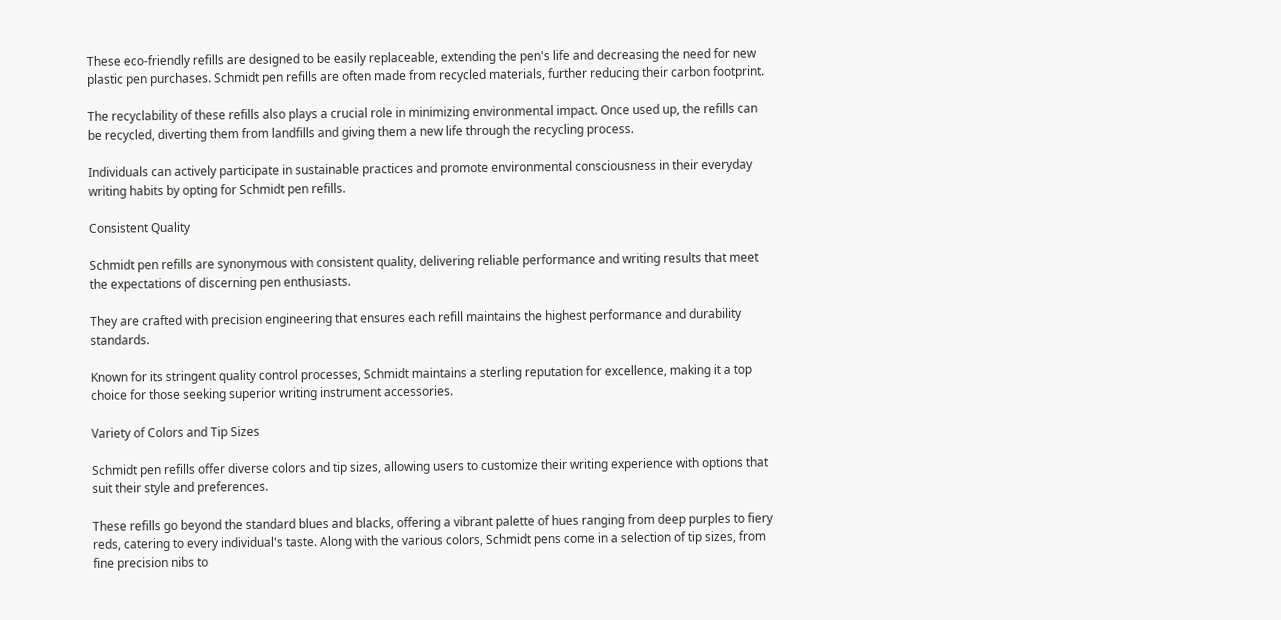These eco-friendly refills are designed to be easily replaceable, extending the pen's life and decreasing the need for new plastic pen purchases. Schmidt pen refills are often made from recycled materials, further reducing their carbon footprint.

The recyclability of these refills also plays a crucial role in minimizing environmental impact. Once used up, the refills can be recycled, diverting them from landfills and giving them a new life through the recycling process.

Individuals can actively participate in sustainable practices and promote environmental consciousness in their everyday writing habits by opting for Schmidt pen refills.

Consistent Quality

Schmidt pen refills are synonymous with consistent quality, delivering reliable performance and writing results that meet the expectations of discerning pen enthusiasts.

They are crafted with precision engineering that ensures each refill maintains the highest performance and durability standards.

Known for its stringent quality control processes, Schmidt maintains a sterling reputation for excellence, making it a top choice for those seeking superior writing instrument accessories.

Variety of Colors and Tip Sizes

Schmidt pen refills offer diverse colors and tip sizes, allowing users to customize their writing experience with options that suit their style and preferences.

These refills go beyond the standard blues and blacks, offering a vibrant palette of hues ranging from deep purples to fiery reds, catering to every individual's taste. Along with the various colors, Schmidt pens come in a selection of tip sizes, from fine precision nibs to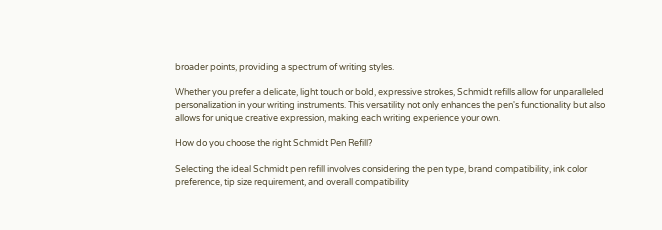broader points, providing a spectrum of writing styles.

Whether you prefer a delicate, light touch or bold, expressive strokes, Schmidt refills allow for unparalleled personalization in your writing instruments. This versatility not only enhances the pen's functionality but also allows for unique creative expression, making each writing experience your own.

How do you choose the right Schmidt Pen Refill?

Selecting the ideal Schmidt pen refill involves considering the pen type, brand compatibility, ink color preference, tip size requirement, and overall compatibility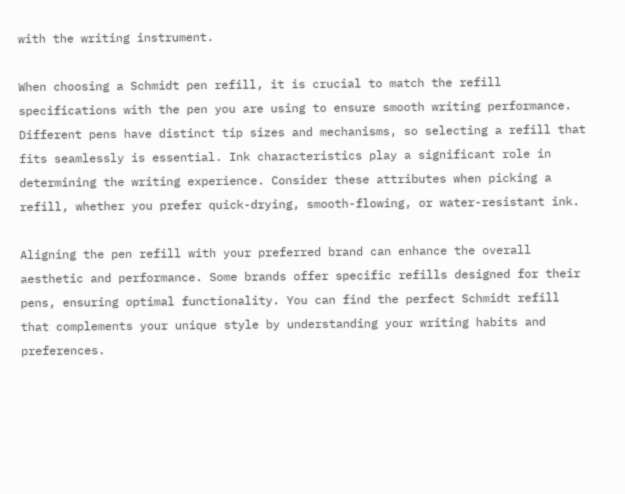with the writing instrument.

When choosing a Schmidt pen refill, it is crucial to match the refill specifications with the pen you are using to ensure smooth writing performance. Different pens have distinct tip sizes and mechanisms, so selecting a refill that fits seamlessly is essential. Ink characteristics play a significant role in determining the writing experience. Consider these attributes when picking a refill, whether you prefer quick-drying, smooth-flowing, or water-resistant ink.

Aligning the pen refill with your preferred brand can enhance the overall aesthetic and performance. Some brands offer specific refills designed for their pens, ensuring optimal functionality. You can find the perfect Schmidt refill that complements your unique style by understanding your writing habits and preferences.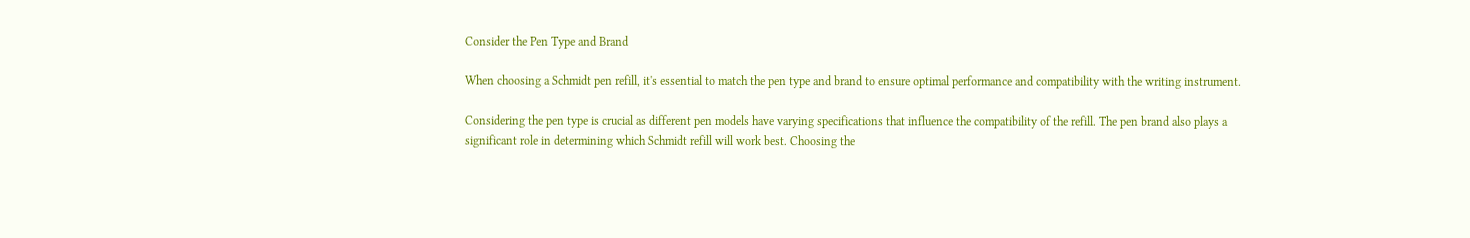Consider the Pen Type and Brand

When choosing a Schmidt pen refill, it's essential to match the pen type and brand to ensure optimal performance and compatibility with the writing instrument.

Considering the pen type is crucial as different pen models have varying specifications that influence the compatibility of the refill. The pen brand also plays a significant role in determining which Schmidt refill will work best. Choosing the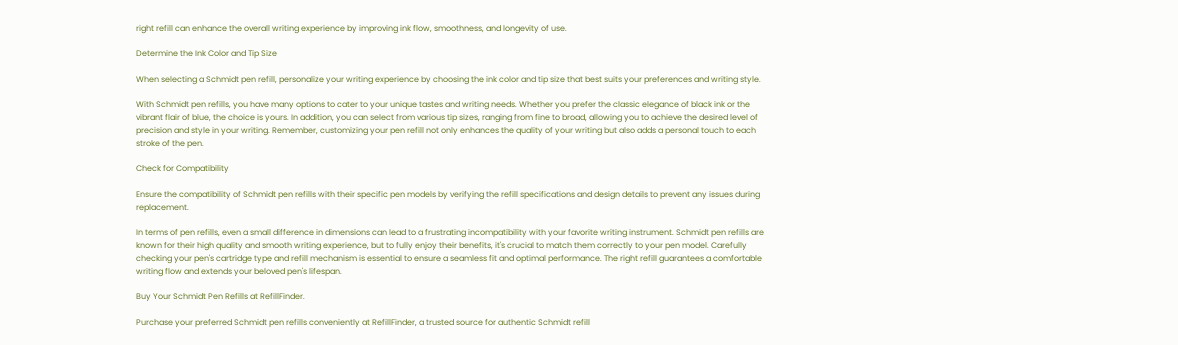right refill can enhance the overall writing experience by improving ink flow, smoothness, and longevity of use.

Determine the Ink Color and Tip Size

When selecting a Schmidt pen refill, personalize your writing experience by choosing the ink color and tip size that best suits your preferences and writing style.

With Schmidt pen refills, you have many options to cater to your unique tastes and writing needs. Whether you prefer the classic elegance of black ink or the vibrant flair of blue, the choice is yours. In addition, you can select from various tip sizes, ranging from fine to broad, allowing you to achieve the desired level of precision and style in your writing. Remember, customizing your pen refill not only enhances the quality of your writing but also adds a personal touch to each stroke of the pen.

Check for Compatibility

Ensure the compatibility of Schmidt pen refills with their specific pen models by verifying the refill specifications and design details to prevent any issues during replacement.

In terms of pen refills, even a small difference in dimensions can lead to a frustrating incompatibility with your favorite writing instrument. Schmidt pen refills are known for their high quality and smooth writing experience, but to fully enjoy their benefits, it's crucial to match them correctly to your pen model. Carefully checking your pen's cartridge type and refill mechanism is essential to ensure a seamless fit and optimal performance. The right refill guarantees a comfortable writing flow and extends your beloved pen's lifespan.

Buy Your Schmidt Pen Refills at RefillFinder.

Purchase your preferred Schmidt pen refills conveniently at RefillFinder, a trusted source for authentic Schmidt refill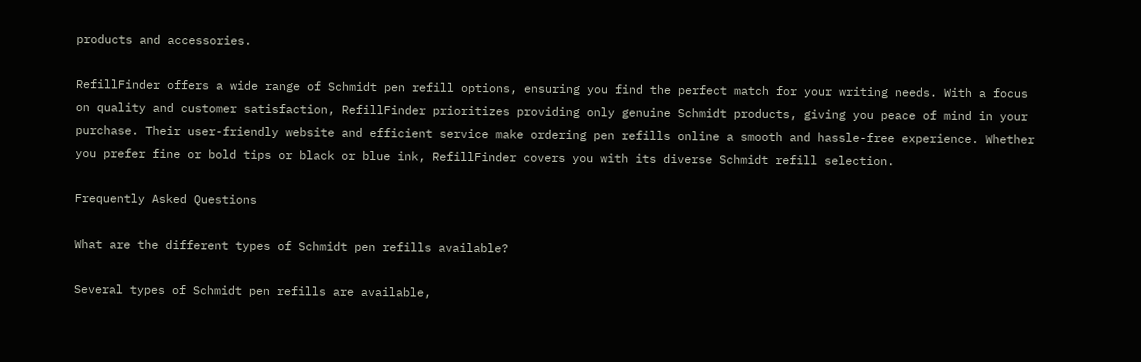products and accessories.

RefillFinder offers a wide range of Schmidt pen refill options, ensuring you find the perfect match for your writing needs. With a focus on quality and customer satisfaction, RefillFinder prioritizes providing only genuine Schmidt products, giving you peace of mind in your purchase. Their user-friendly website and efficient service make ordering pen refills online a smooth and hassle-free experience. Whether you prefer fine or bold tips or black or blue ink, RefillFinder covers you with its diverse Schmidt refill selection.

Frequently Asked Questions

What are the different types of Schmidt pen refills available?

Several types of Schmidt pen refills are available,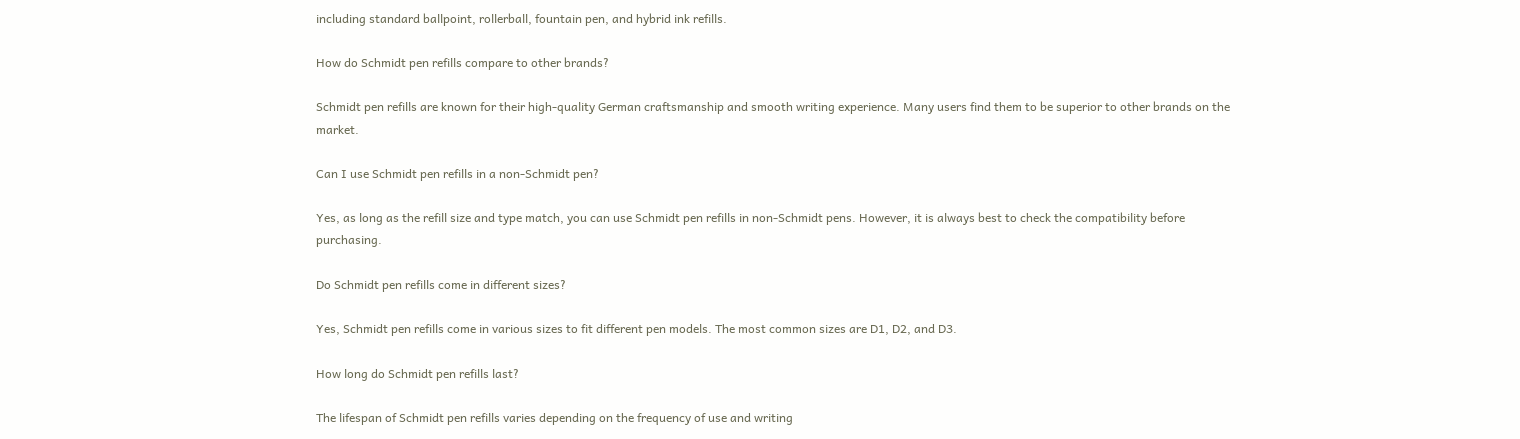including standard ballpoint, rollerball, fountain pen, and hybrid ink refills.

How do Schmidt pen refills compare to other brands?

Schmidt pen refills are known for their high-quality German craftsmanship and smooth writing experience. Many users find them to be superior to other brands on the market.

Can I use Schmidt pen refills in a non-Schmidt pen?

Yes, as long as the refill size and type match, you can use Schmidt pen refills in non-Schmidt pens. However, it is always best to check the compatibility before purchasing.

Do Schmidt pen refills come in different sizes?

Yes, Schmidt pen refills come in various sizes to fit different pen models. The most common sizes are D1, D2, and D3.

How long do Schmidt pen refills last?

The lifespan of Schmidt pen refills varies depending on the frequency of use and writing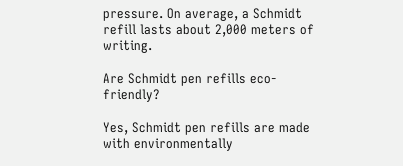pressure. On average, a Schmidt refill lasts about 2,000 meters of writing.

Are Schmidt pen refills eco-friendly?

Yes, Schmidt pen refills are made with environmentally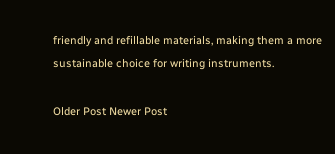friendly and refillable materials, making them a more sustainable choice for writing instruments.

Older Post Newer Post